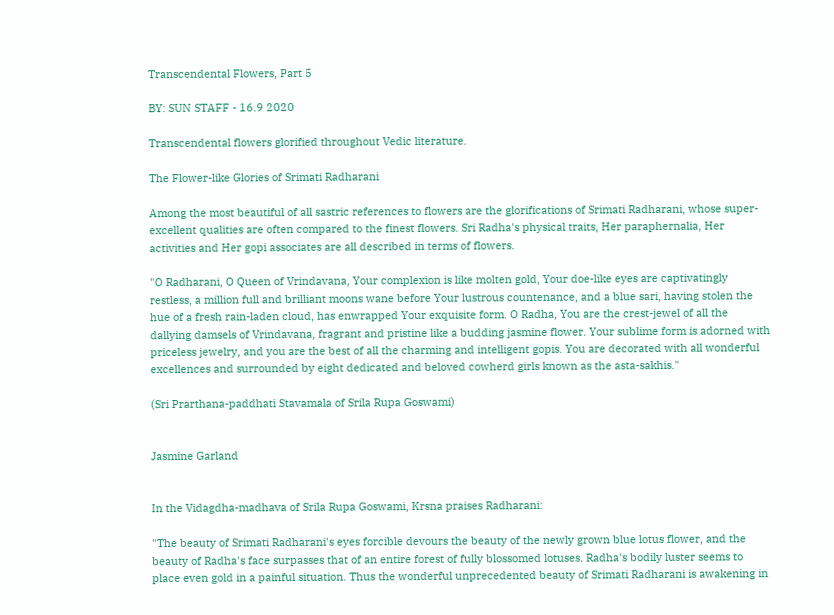Transcendental Flowers, Part 5

BY: SUN STAFF - 16.9 2020

Transcendental flowers glorified throughout Vedic literature.

The Flower-like Glories of Srimati Radharani

Among the most beautiful of all sastric references to flowers are the glorifications of Srimati Radharani, whose super-excellent qualities are often compared to the finest flowers. Sri Radha's physical traits, Her paraphernalia, Her activities and Her gopi associates are all described in terms of flowers.

"O Radharani, O Queen of Vrindavana, Your complexion is like molten gold, Your doe-like eyes are captivatingly restless, a million full and brilliant moons wane before Your lustrous countenance, and a blue sari, having stolen the hue of a fresh rain-laden cloud, has enwrapped Your exquisite form. O Radha, You are the crest-jewel of all the dallying damsels of Vrindavana, fragrant and pristine like a budding jasmine flower. Your sublime form is adorned with priceless jewelry, and you are the best of all the charming and intelligent gopis. You are decorated with all wonderful excellences and surrounded by eight dedicated and beloved cowherd girls known as the asta-sakhis."

(Sri Prarthana-paddhati Stavamala of Srila Rupa Goswami)


Jasmine Garland


In the Vidagdha-madhava of Srila Rupa Goswami, Krsna praises Radharani:

"The beauty of Srimati Radharani's eyes forcible devours the beauty of the newly grown blue lotus flower, and the beauty of Radha's face surpasses that of an entire forest of fully blossomed lotuses. Radha's bodily luster seems to place even gold in a painful situation. Thus the wonderful unprecedented beauty of Srimati Radharani is awakening in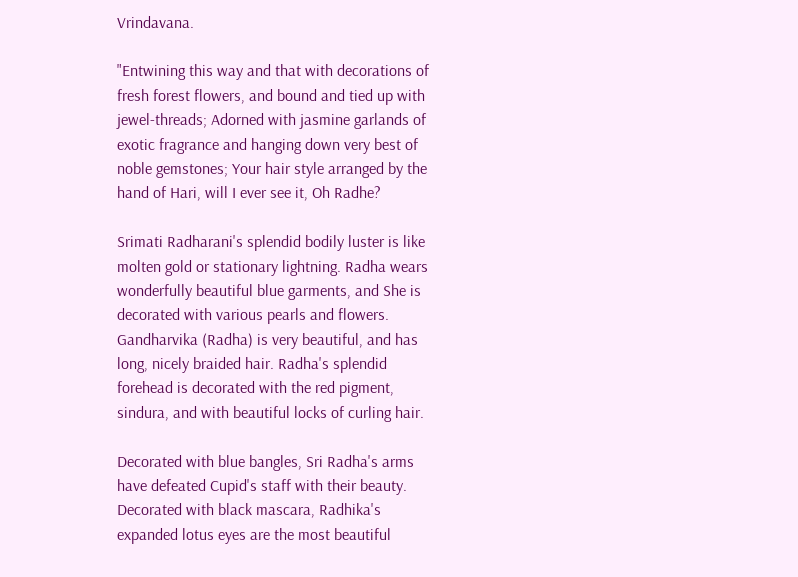Vrindavana.

"Entwining this way and that with decorations of fresh forest flowers, and bound and tied up with jewel-threads; Adorned with jasmine garlands of exotic fragrance and hanging down very best of noble gemstones; Your hair style arranged by the hand of Hari, will I ever see it, Oh Radhe?

Srimati Radharani's splendid bodily luster is like molten gold or stationary lightning. Radha wears wonderfully beautiful blue garments, and She is decorated with various pearls and flowers. Gandharvika (Radha) is very beautiful, and has long, nicely braided hair. Radha's splendid forehead is decorated with the red pigment, sindura, and with beautiful locks of curling hair.

Decorated with blue bangles, Sri Radha's arms have defeated Cupid's staff with their beauty. Decorated with black mascara, Radhika's expanded lotus eyes are the most beautiful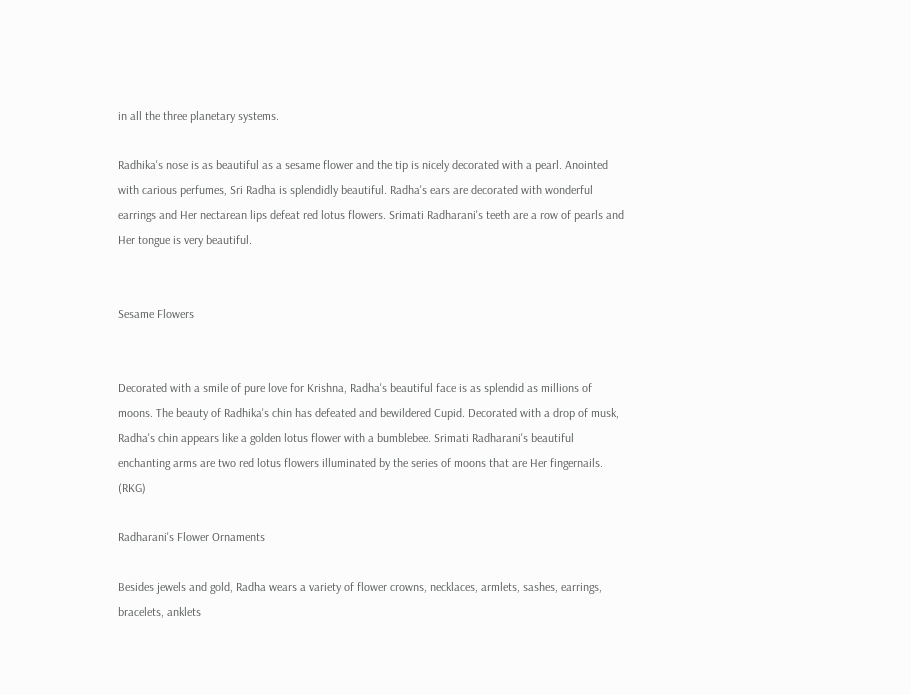in all the three planetary systems.

Radhika's nose is as beautiful as a sesame flower and the tip is nicely decorated with a pearl. Anointed with carious perfumes, Sri Radha is splendidly beautiful. Radha's ears are decorated with wonderful earrings and Her nectarean lips defeat red lotus flowers. Srimati Radharani's teeth are a row of pearls and Her tongue is very beautiful.


Sesame Flowers


Decorated with a smile of pure love for Krishna, Radha's beautiful face is as splendid as millions of moons. The beauty of Radhika's chin has defeated and bewildered Cupid. Decorated with a drop of musk, Radha's chin appears like a golden lotus flower with a bumblebee. Srimati Radharani's beautiful enchanting arms are two red lotus flowers illuminated by the series of moons that are Her fingernails. (RKG)

Radharani's Flower Ornaments

Besides jewels and gold, Radha wears a variety of flower crowns, necklaces, armlets, sashes, earrings, bracelets, anklets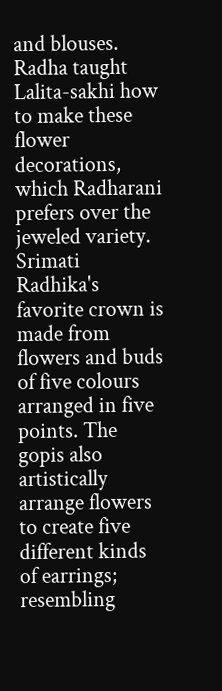and blouses. Radha taught Lalita-sakhi how to make these flower decorations, which Radharani prefers over the jeweled variety. Srimati Radhika's favorite crown is made from flowers and buds of five colours arranged in five points. The gopis also artistically arrange flowers to create five different kinds of earrings; resembling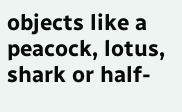objects like a peacock, lotus, shark or half-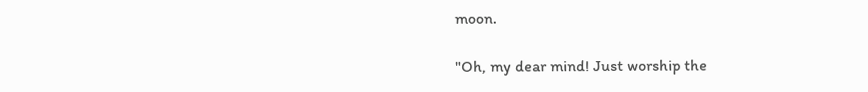moon.

"Oh, my dear mind! Just worship the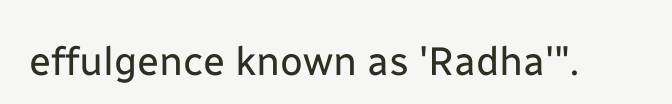effulgence known as 'Radha'".